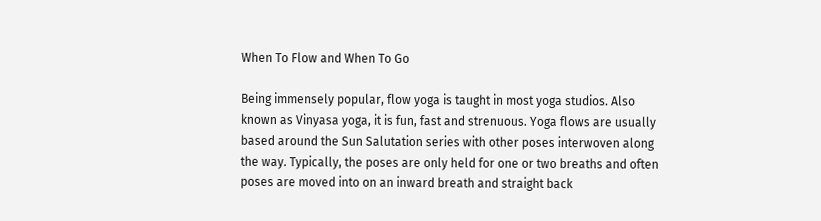When To Flow and When To Go

Being immensely popular, flow yoga is taught in most yoga studios. Also known as Vinyasa yoga, it is fun, fast and strenuous. Yoga flows are usually based around the Sun Salutation series with other poses interwoven along the way. Typically, the poses are only held for one or two breaths and often poses are moved into on an inward breath and straight back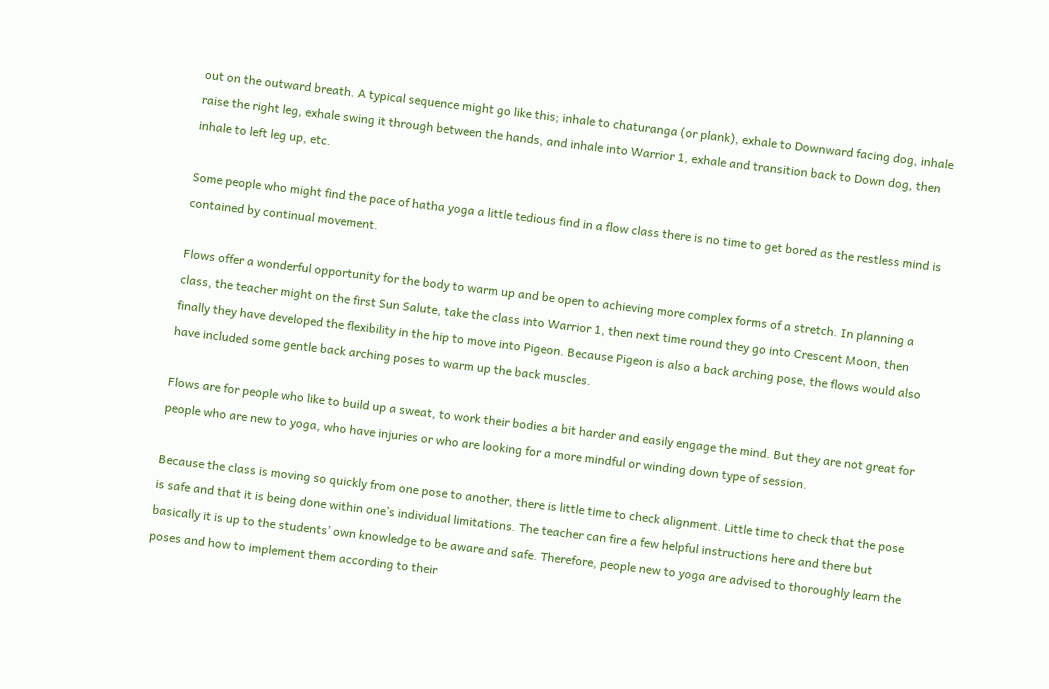out on the outward breath. A typical sequence might go like this; inhale to chaturanga (or plank), exhale to Downward facing dog, inhale raise the right leg, exhale swing it through between the hands, and inhale into Warrior 1, exhale and transition back to Down dog, then inhale to left leg up, etc.

Some people who might find the pace of hatha yoga a little tedious find in a flow class there is no time to get bored as the restless mind is contained by continual movement.

Flows offer a wonderful opportunity for the body to warm up and be open to achieving more complex forms of a stretch. In planning a class, the teacher might on the first Sun Salute, take the class into Warrior 1, then next time round they go into Crescent Moon, then finally they have developed the flexibility in the hip to move into Pigeon. Because Pigeon is also a back arching pose, the flows would also have included some gentle back arching poses to warm up the back muscles.

Flows are for people who like to build up a sweat, to work their bodies a bit harder and easily engage the mind. But they are not great for people who are new to yoga, who have injuries or who are looking for a more mindful or winding down type of session.

Because the class is moving so quickly from one pose to another, there is little time to check alignment. Little time to check that the pose is safe and that it is being done within one’s individual limitations. The teacher can fire a few helpful instructions here and there but basically it is up to the students’ own knowledge to be aware and safe. Therefore, people new to yoga are advised to thoroughly learn the poses and how to implement them according to their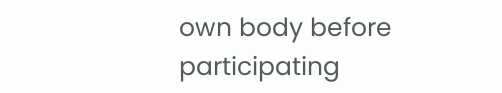own body before participating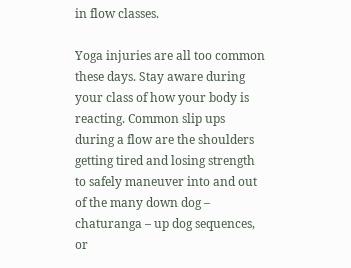in flow classes.

Yoga injuries are all too common these days. Stay aware during your class of how your body is reacting. Common slip ups during a flow are the shoulders getting tired and losing strength to safely maneuver into and out of the many down dog – chaturanga – up dog sequences, or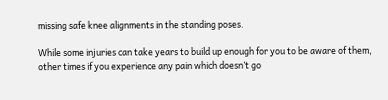missing safe knee alignments in the standing poses.

While some injuries can take years to build up enough for you to be aware of them, other times if you experience any pain which doesn’t go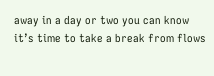away in a day or two you can know it’s time to take a break from flows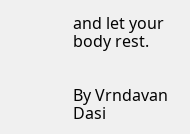and let your body rest.


By Vrndavan Dasi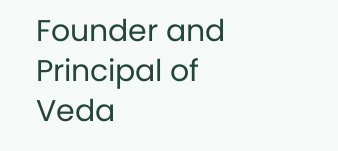Founder and Principal of Veda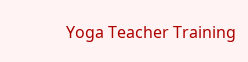Yoga Teacher Training